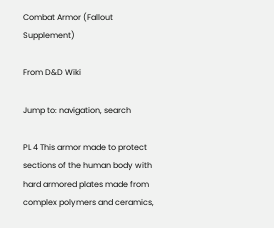Combat Armor (Fallout Supplement)

From D&D Wiki

Jump to: navigation, search

PL 4 This armor made to protect sections of the human body with hard armored plates made from complex polymers and ceramics,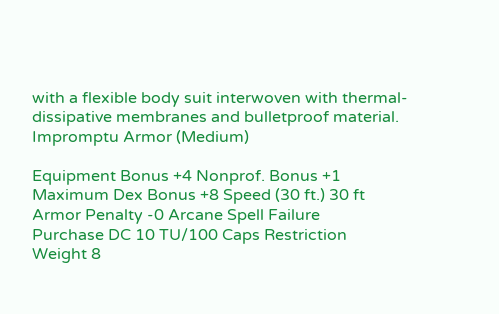with a flexible body suit interwoven with thermal-dissipative membranes and bulletproof material. Impromptu Armor (Medium)

Equipment Bonus +4 Nonprof. Bonus +1
Maximum Dex Bonus +8 Speed (30 ft.) 30 ft
Armor Penalty -0 Arcane Spell Failure
Purchase DC 10 TU/100 Caps Restriction
Weight 8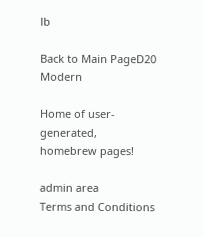lb

Back to Main PageD20 Modern

Home of user-generated,
homebrew pages!

admin area
Terms and Conditions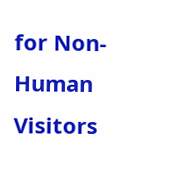for Non-Human Visitors